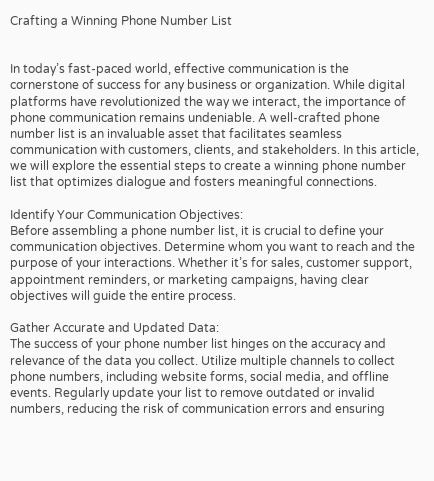Crafting a Winning Phone Number List


In today’s fast-paced world, effective communication is the cornerstone of success for any business or organization. While digital platforms have revolutionized the way we interact, the importance of phone communication remains undeniable. A well-crafted phone number list is an invaluable asset that facilitates seamless communication with customers, clients, and stakeholders. In this article, we will explore the essential steps to create a winning phone number list that optimizes dialogue and fosters meaningful connections.

Identify Your Communication Objectives:
Before assembling a phone number list, it is crucial to define your communication objectives. Determine whom you want to reach and the purpose of your interactions. Whether it’s for sales, customer support, appointment reminders, or marketing campaigns, having clear objectives will guide the entire process.

Gather Accurate and Updated Data:
The success of your phone number list hinges on the accuracy and relevance of the data you collect. Utilize multiple channels to collect phone numbers, including website forms, social media, and offline events. Regularly update your list to remove outdated or invalid numbers, reducing the risk of communication errors and ensuring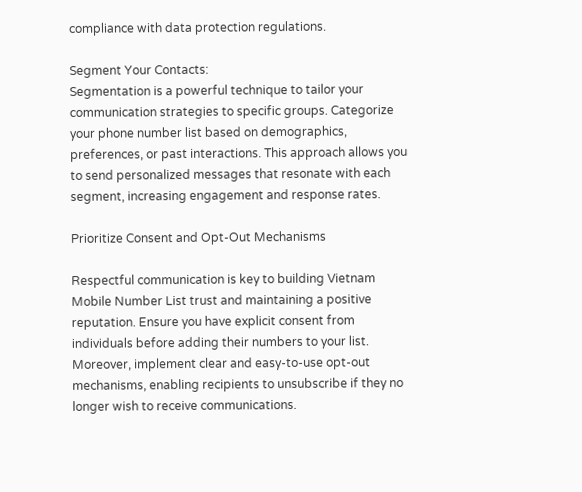compliance with data protection regulations.

Segment Your Contacts:
Segmentation is a powerful technique to tailor your communication strategies to specific groups. Categorize your phone number list based on demographics, preferences, or past interactions. This approach allows you to send personalized messages that resonate with each segment, increasing engagement and response rates.

Prioritize Consent and Opt-Out Mechanisms

Respectful communication is key to building Vietnam Mobile Number List trust and maintaining a positive reputation. Ensure you have explicit consent from individuals before adding their numbers to your list. Moreover, implement clear and easy-to-use opt-out mechanisms, enabling recipients to unsubscribe if they no longer wish to receive communications.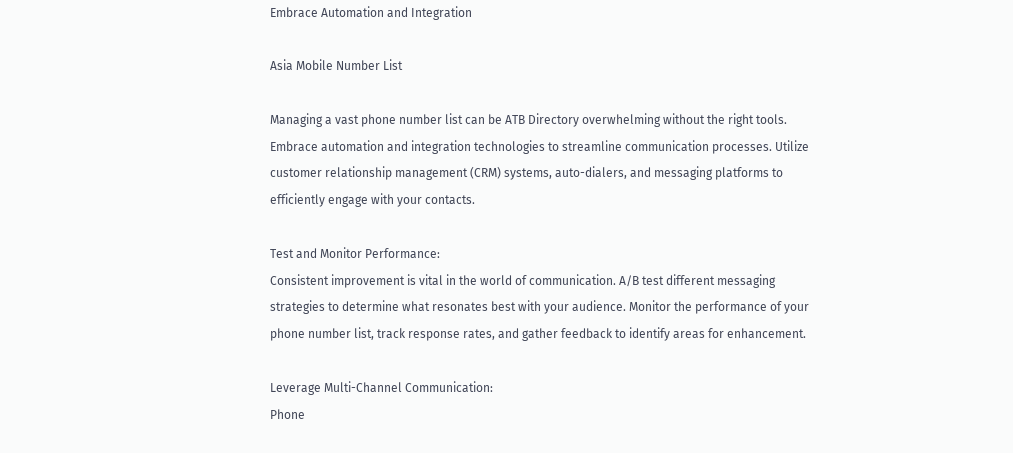Embrace Automation and Integration

Asia Mobile Number List

Managing a vast phone number list can be ATB Directory overwhelming without the right tools. Embrace automation and integration technologies to streamline communication processes. Utilize customer relationship management (CRM) systems, auto-dialers, and messaging platforms to efficiently engage with your contacts.

Test and Monitor Performance:
Consistent improvement is vital in the world of communication. A/B test different messaging strategies to determine what resonates best with your audience. Monitor the performance of your phone number list, track response rates, and gather feedback to identify areas for enhancement.

Leverage Multi-Channel Communication:
Phone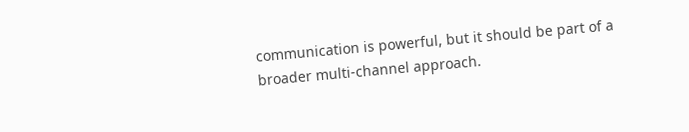communication is powerful, but it should be part of a broader multi-channel approach.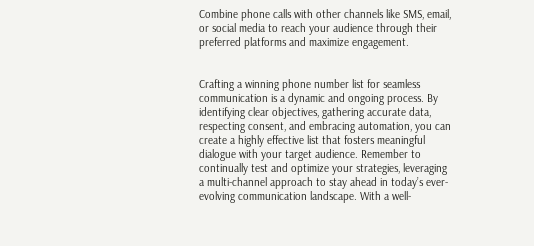Combine phone calls with other channels like SMS, email, or social media to reach your audience through their preferred platforms and maximize engagement.


Crafting a winning phone number list for seamless communication is a dynamic and ongoing process. By identifying clear objectives, gathering accurate data, respecting consent, and embracing automation, you can create a highly effective list that fosters meaningful dialogue with your target audience. Remember to continually test and optimize your strategies, leveraging a multi-channel approach to stay ahead in today’s ever-evolving communication landscape. With a well-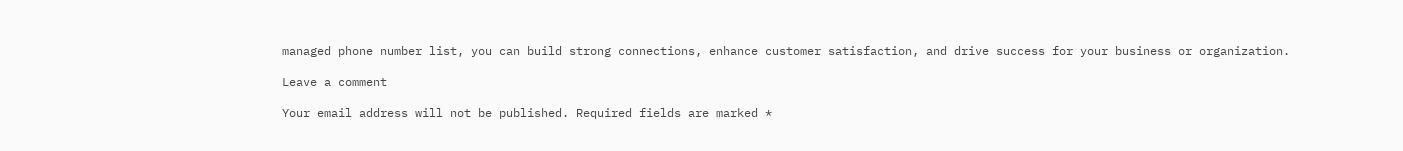managed phone number list, you can build strong connections, enhance customer satisfaction, and drive success for your business or organization.

Leave a comment

Your email address will not be published. Required fields are marked *